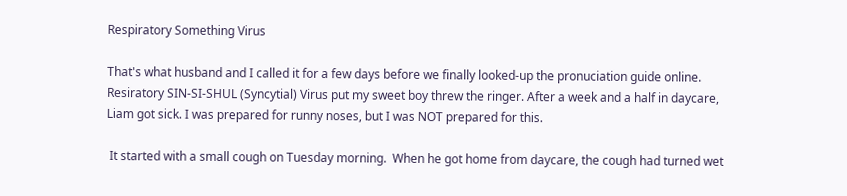Respiratory Something Virus

That's what husband and I called it for a few days before we finally looked-up the pronuciation guide online.  Resiratory SIN-SI-SHUL (Syncytial) Virus put my sweet boy threw the ringer. After a week and a half in daycare, Liam got sick. I was prepared for runny noses, but I was NOT prepared for this.

 It started with a small cough on Tuesday morning.  When he got home from daycare, the cough had turned wet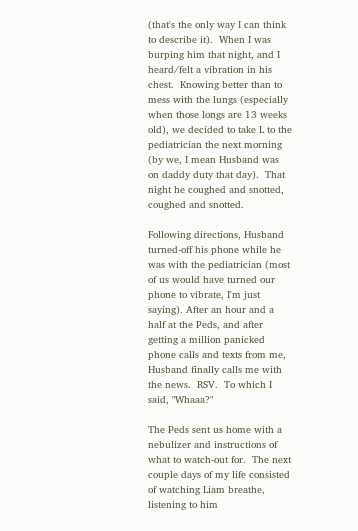(that's the only way I can think to describe it).  When I was burping him that night, and I heard/felt a vibration in his chest.  Knowing better than to mess with the lungs (especially when those longs are 13 weeks old), we decided to take L to the pediatrician the next morning (by we, I mean Husband was on daddy duty that day).  That night he coughed and snotted, coughed and snotted.

Following directions, Husband turned-off his phone while he was with the pediatrician (most of us would have turned our phone to vibrate, I'm just saying). After an hour and a half at the Peds, and after getting a million panicked phone calls and texts from me, Husband finally calls me with the news.  RSV.  To which I said, "Whaaa?"

The Peds sent us home with a nebulizer and instructions of what to watch-out for.  The next couple days of my life consisted of watching Liam breathe, listening to him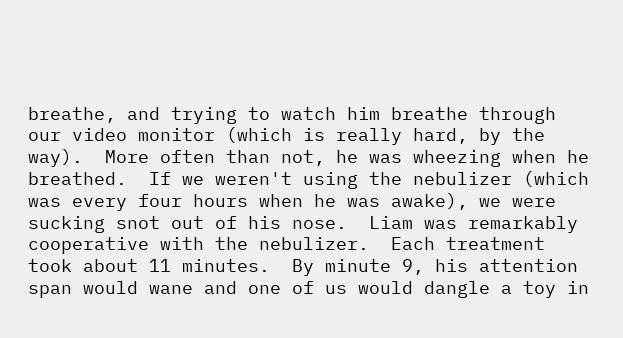breathe, and trying to watch him breathe through our video monitor (which is really hard, by the way).  More often than not, he was wheezing when he breathed.  If we weren't using the nebulizer (which was every four hours when he was awake), we were sucking snot out of his nose.  Liam was remarkably cooperative with the nebulizer.  Each treatment took about 11 minutes.  By minute 9, his attention span would wane and one of us would dangle a toy in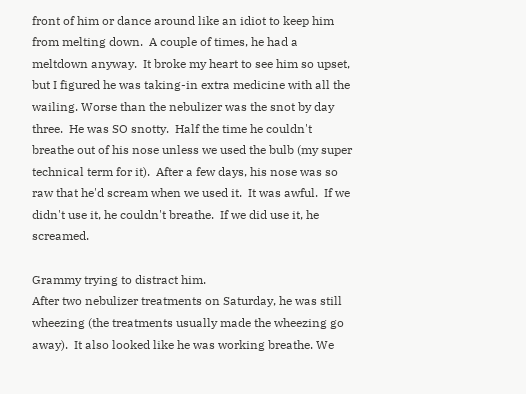front of him or dance around like an idiot to keep him from melting down.  A couple of times, he had a meltdown anyway.  It broke my heart to see him so upset, but I figured he was taking-in extra medicine with all the wailing. Worse than the nebulizer was the snot by day three.  He was SO snotty.  Half the time he couldn't breathe out of his nose unless we used the bulb (my super technical term for it).  After a few days, his nose was so raw that he'd scream when we used it.  It was awful.  If we didn't use it, he couldn't breathe.  If we did use it, he screamed.

Grammy trying to distract him.
After two nebulizer treatments on Saturday, he was still wheezing (the treatments usually made the wheezing go away).  It also looked like he was working breathe. We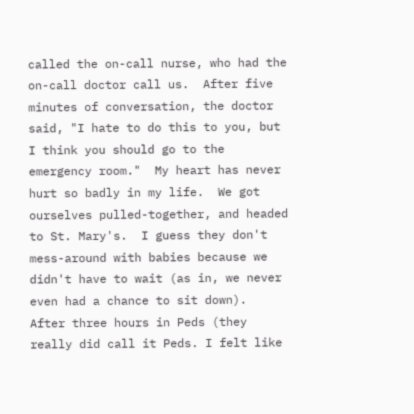called the on-call nurse, who had the on-call doctor call us.  After five minutes of conversation, the doctor said, "I hate to do this to you, but I think you should go to the emergency room."  My heart has never hurt so badly in my life.  We got ourselves pulled-together, and headed to St. Mary's.  I guess they don't mess-around with babies because we didn't have to wait (as in, we never even had a chance to sit down).  After three hours in Peds (they really did call it Peds. I felt like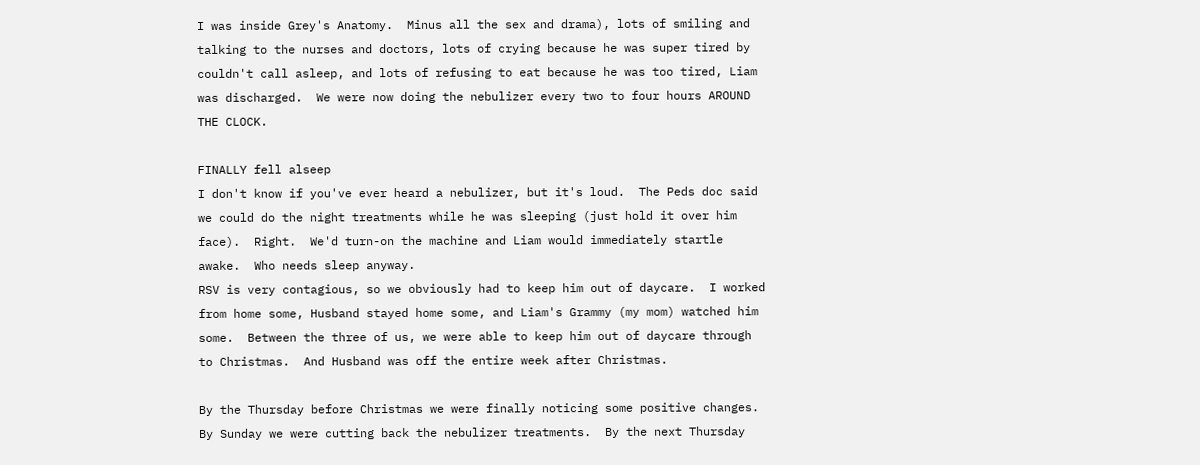I was inside Grey's Anatomy.  Minus all the sex and drama), lots of smiling and talking to the nurses and doctors, lots of crying because he was super tired by couldn't call asleep, and lots of refusing to eat because he was too tired, Liam was discharged.  We were now doing the nebulizer every two to four hours AROUND THE CLOCK.

FINALLY fell alseep
I don't know if you've ever heard a nebulizer, but it's loud.  The Peds doc said we could do the night treatments while he was sleeping (just hold it over him face).  Right.  We'd turn-on the machine and Liam would immediately startle awake.  Who needs sleep anyway.
RSV is very contagious, so we obviously had to keep him out of daycare.  I worked from home some, Husband stayed home some, and Liam's Grammy (my mom) watched him some.  Between the three of us, we were able to keep him out of daycare through to Christmas.  And Husband was off the entire week after Christmas.

By the Thursday before Christmas we were finally noticing some positive changes.  By Sunday we were cutting back the nebulizer treatments.  By the next Thursday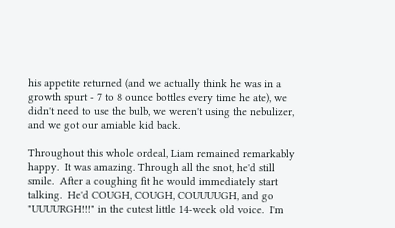his appetite returned (and we actually think he was in a growth spurt - 7 to 8 ounce bottles every time he ate), we didn't need to use the bulb, we weren't using the nebulizer, and we got our amiable kid back.

Throughout this whole ordeal, Liam remained remarkably happy.  It was amazing. Through all the snot, he'd still smile.  After a coughing fit he would immediately start talking.  He'd COUGH, COUGH, COUUUUGH, and go "UUUURGH!!!" in the cutest little 14-week old voice.  I'm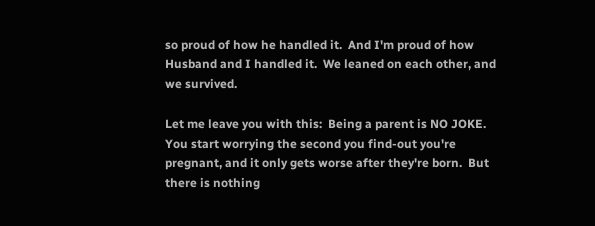so proud of how he handled it.  And I'm proud of how Husband and I handled it.  We leaned on each other, and we survived.

Let me leave you with this:  Being a parent is NO JOKE.  You start worrying the second you find-out you're pregnant, and it only gets worse after they're born.  But there is nothing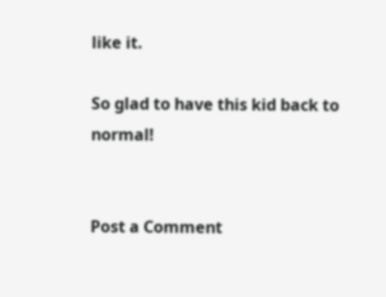like it.

So glad to have this kid back to normal!


Post a Comment